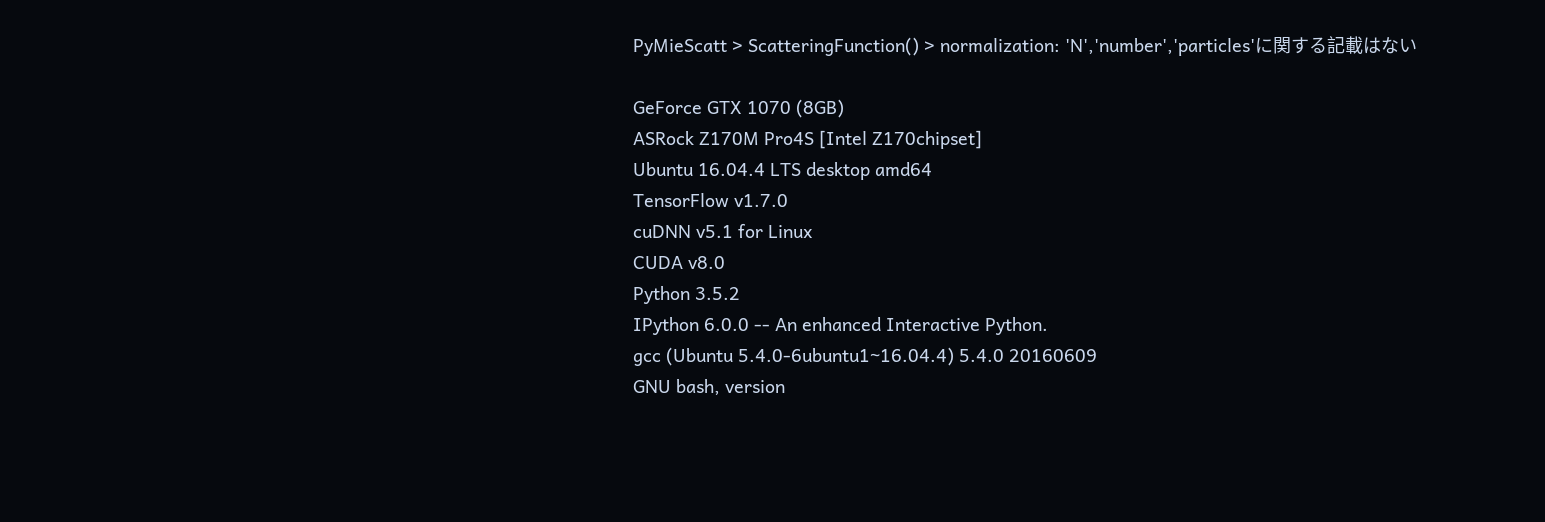PyMieScatt > ScatteringFunction() > normalization: 'N','number','particles'に関する記載はない

GeForce GTX 1070 (8GB)
ASRock Z170M Pro4S [Intel Z170chipset]
Ubuntu 16.04.4 LTS desktop amd64
TensorFlow v1.7.0
cuDNN v5.1 for Linux
CUDA v8.0
Python 3.5.2
IPython 6.0.0 -- An enhanced Interactive Python.
gcc (Ubuntu 5.4.0-6ubuntu1~16.04.4) 5.4.0 20160609
GNU bash, version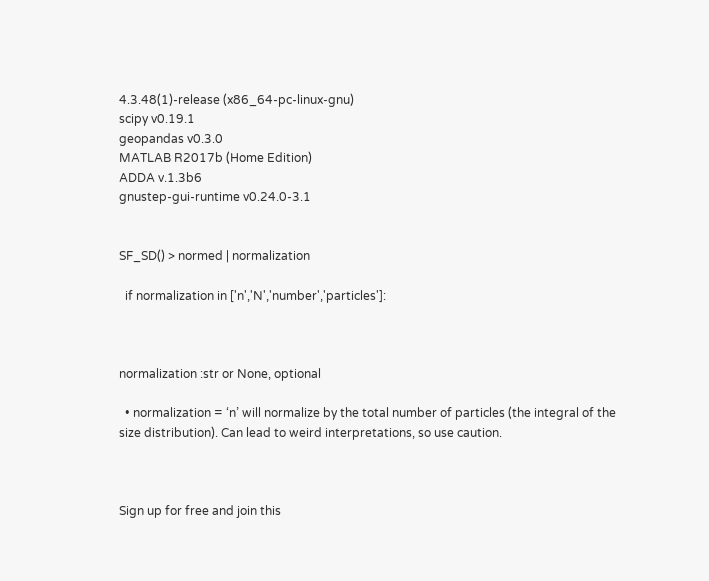4.3.48(1)-release (x86_64-pc-linux-gnu)
scipy v0.19.1
geopandas v0.3.0
MATLAB R2017b (Home Edition)
ADDA v.1.3b6
gnustep-gui-runtime v0.24.0-3.1


SF_SD() > normed | normalization

  if normalization in ['n','N','number','particles']:



normalization :str or None, optional

  • normalization = ‘n’ will normalize by the total number of particles (the integral of the size distribution). Can lead to weird interpretations, so use caution.



Sign up for free and join this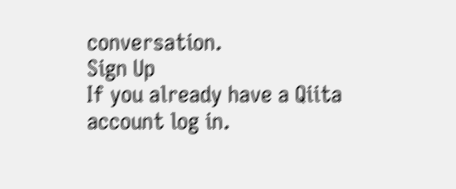conversation.
Sign Up
If you already have a Qiita account log in.